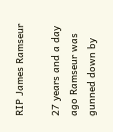RIP James Ramseur

27 years and a day ago Ramseur was gunned down by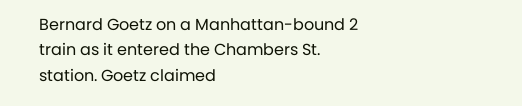Bernard Goetz on a Manhattan-bound 2 train as it entered the Chambers St. station. Goetz claimed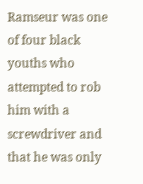Ramseur was one of four black youths who attempted to rob him with a screwdriver and that he was only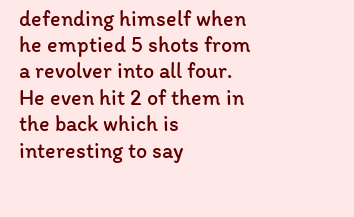defending himself when he emptied 5 shots from a revolver into all four. He even hit 2 of them in the back which is interesting to say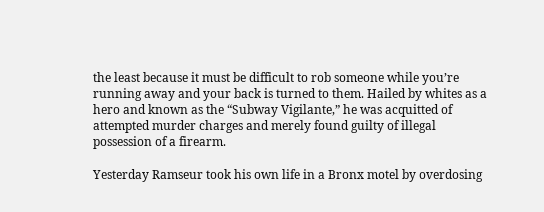the least because it must be difficult to rob someone while you’re running away and your back is turned to them. Hailed by whites as a hero and known as the “Subway Vigilante,” he was acquitted of attempted murder charges and merely found guilty of illegal possession of a firearm.

Yesterday Ramseur took his own life in a Bronx motel by overdosing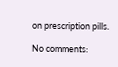on prescription pills.

No comments: